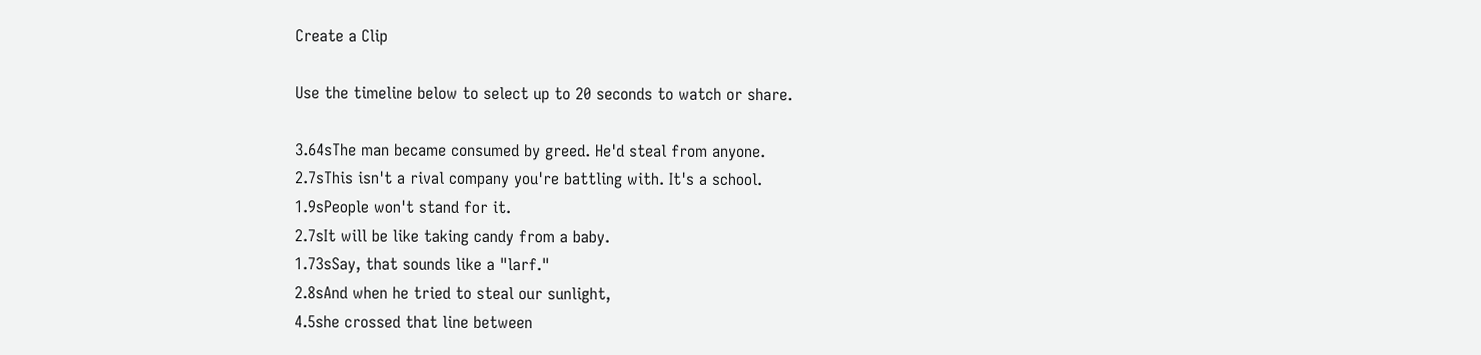Create a Clip

Use the timeline below to select up to 20 seconds to watch or share.

3.64sThe man became consumed by greed. He'd steal from anyone.
2.7sThis isn't a rival company you're battling with. It's a school.
1.9sPeople won't stand for it.
2.7sIt will be like taking candy from a baby.
1.73sSay, that sounds like a "larf."
2.8sAnd when he tried to steal our sunlight,
4.5she crossed that line between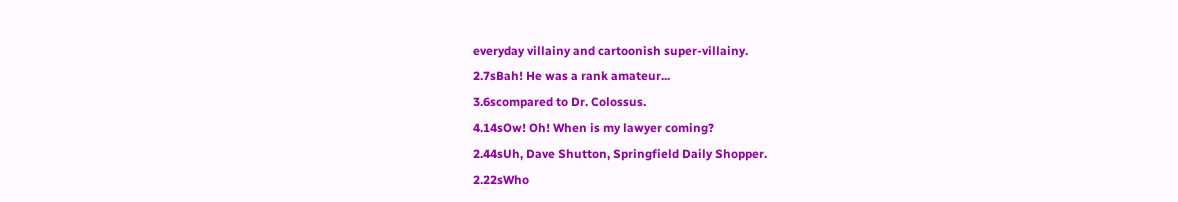everyday villainy and cartoonish super-villainy.
2.7sBah! He was a rank amateur...
3.6scompared to Dr. Colossus.
4.14sOw! Oh! When is my lawyer coming?
2.44sUh, Dave Shutton, Springfield Daily Shopper.
2.22sWho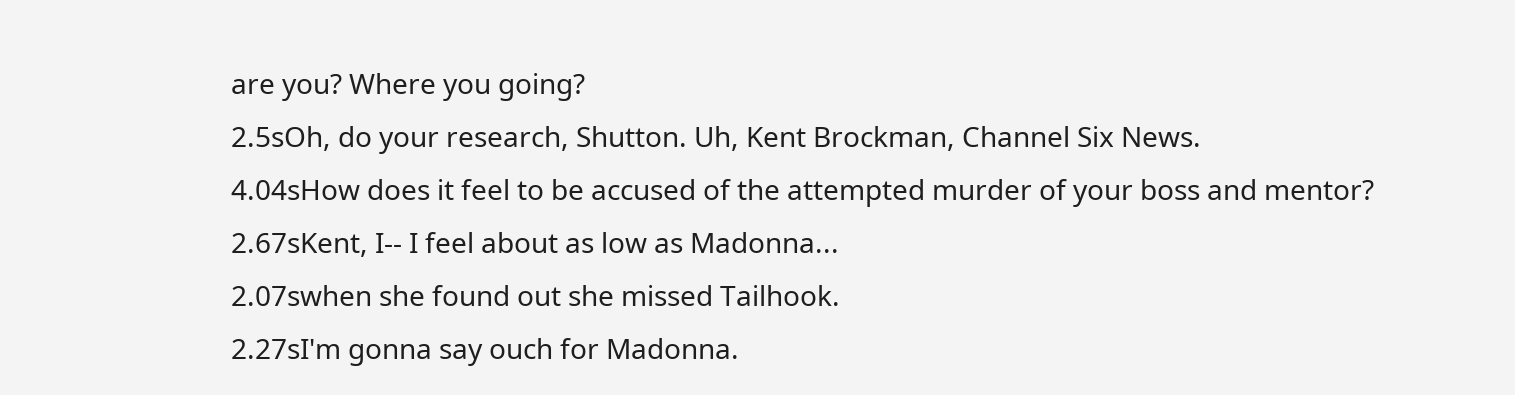are you? Where you going?
2.5sOh, do your research, Shutton. Uh, Kent Brockman, Channel Six News.
4.04sHow does it feel to be accused of the attempted murder of your boss and mentor?
2.67sKent, I-- I feel about as low as Madonna...
2.07swhen she found out she missed Tailhook.
2.27sI'm gonna say ouch for Madonna.